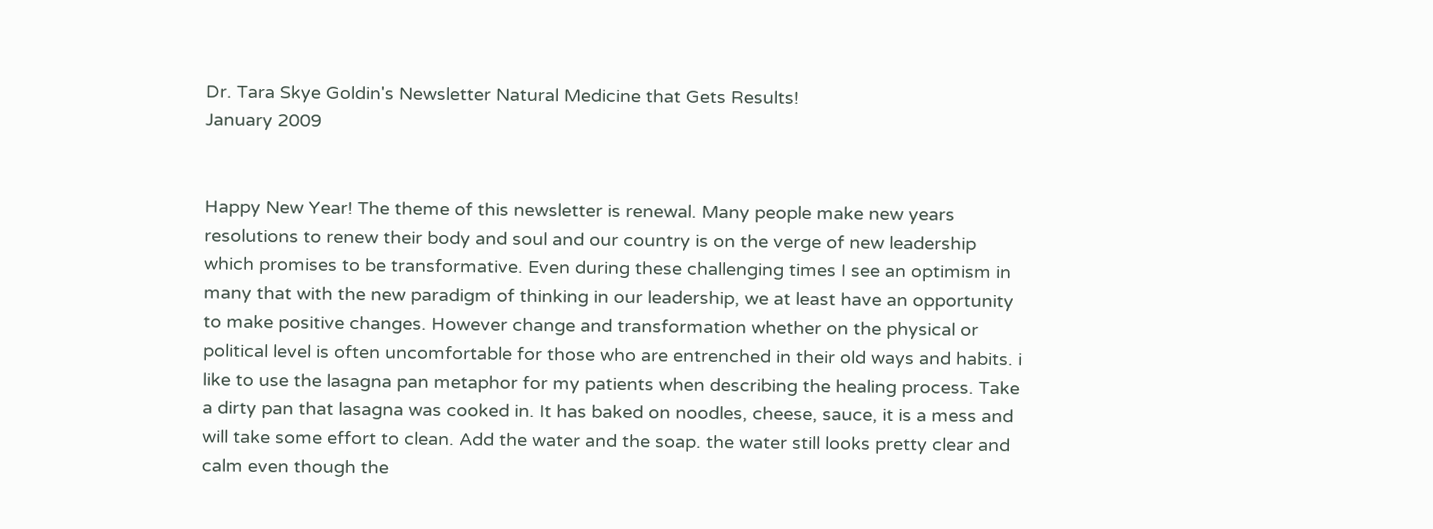Dr. Tara Skye Goldin's Newsletter Natural Medicine that Gets Results!
January 2009


Happy New Year! The theme of this newsletter is renewal. Many people make new years resolutions to renew their body and soul and our country is on the verge of new leadership which promises to be transformative. Even during these challenging times I see an optimism in many that with the new paradigm of thinking in our leadership, we at least have an opportunity to make positive changes. However change and transformation whether on the physical or political level is often uncomfortable for those who are entrenched in their old ways and habits. i like to use the lasagna pan metaphor for my patients when describing the healing process. Take a dirty pan that lasagna was cooked in. It has baked on noodles, cheese, sauce, it is a mess and will take some effort to clean. Add the water and the soap. the water still looks pretty clear and calm even though the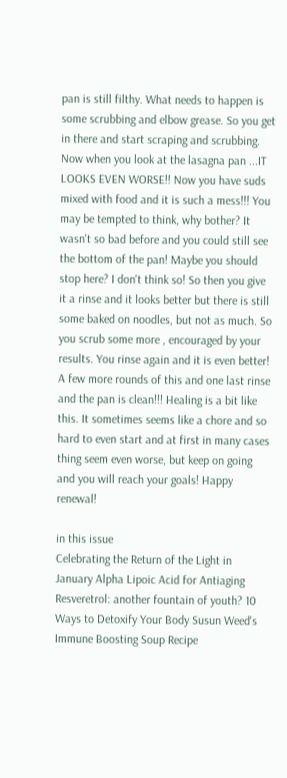pan is still filthy. What needs to happen is some scrubbing and elbow grease. So you get in there and start scraping and scrubbing. Now when you look at the lasagna pan ...IT LOOKS EVEN WORSE!! Now you have suds mixed with food and it is such a mess!!! You may be tempted to think, why bother? It wasn't so bad before and you could still see the bottom of the pan! Maybe you should stop here? I don't think so! So then you give it a rinse and it looks better but there is still some baked on noodles, but not as much. So you scrub some more , encouraged by your results. You rinse again and it is even better! A few more rounds of this and one last rinse and the pan is clean!!! Healing is a bit like this. It sometimes seems like a chore and so hard to even start and at first in many cases thing seem even worse, but keep on going and you will reach your goals! Happy renewal!

in this issue
Celebrating the Return of the Light in January Alpha Lipoic Acid for Antiaging Resveretrol: another fountain of youth? 10 Ways to Detoxify Your Body Susun Weed's Immune Boosting Soup Recipe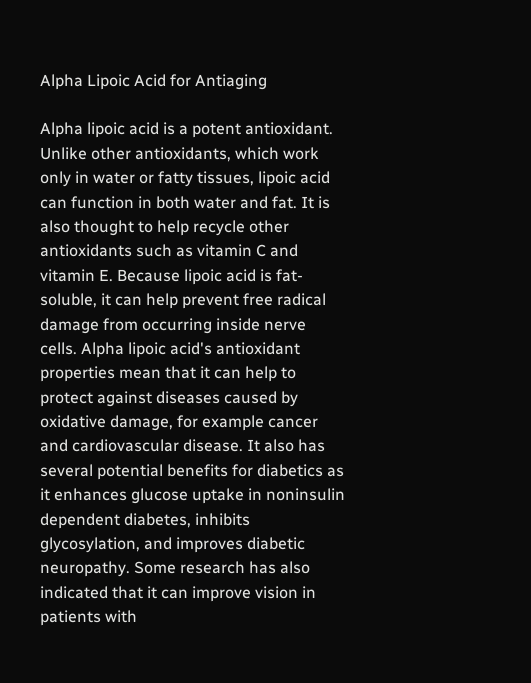Alpha Lipoic Acid for Antiaging

Alpha lipoic acid is a potent antioxidant. Unlike other antioxidants, which work only in water or fatty tissues, lipoic acid can function in both water and fat. It is also thought to help recycle other antioxidants such as vitamin C and vitamin E. Because lipoic acid is fat- soluble, it can help prevent free radical damage from occurring inside nerve cells. Alpha lipoic acid's antioxidant properties mean that it can help to protect against diseases caused by oxidative damage, for example cancer and cardiovascular disease. It also has several potential benefits for diabetics as it enhances glucose uptake in noninsulin dependent diabetes, inhibits glycosylation, and improves diabetic neuropathy. Some research has also indicated that it can improve vision in patients with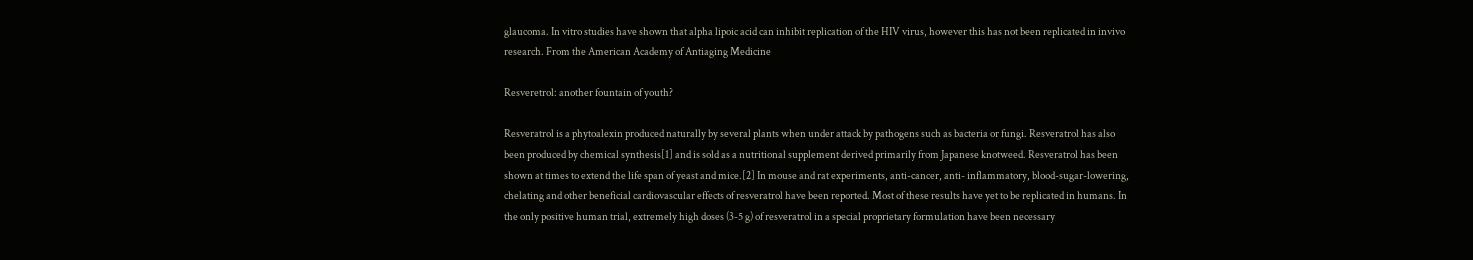glaucoma. In vitro studies have shown that alpha lipoic acid can inhibit replication of the HIV virus, however this has not been replicated in invivo research. From the American Academy of Antiaging Medicine

Resveretrol: another fountain of youth?

Resveratrol is a phytoalexin produced naturally by several plants when under attack by pathogens such as bacteria or fungi. Resveratrol has also been produced by chemical synthesis[1] and is sold as a nutritional supplement derived primarily from Japanese knotweed. Resveratrol has been shown at times to extend the life span of yeast and mice.[2] In mouse and rat experiments, anti-cancer, anti- inflammatory, blood-sugar-lowering, chelating and other beneficial cardiovascular effects of resveratrol have been reported. Most of these results have yet to be replicated in humans. In the only positive human trial, extremely high doses (3-5 g) of resveratrol in a special proprietary formulation have been necessary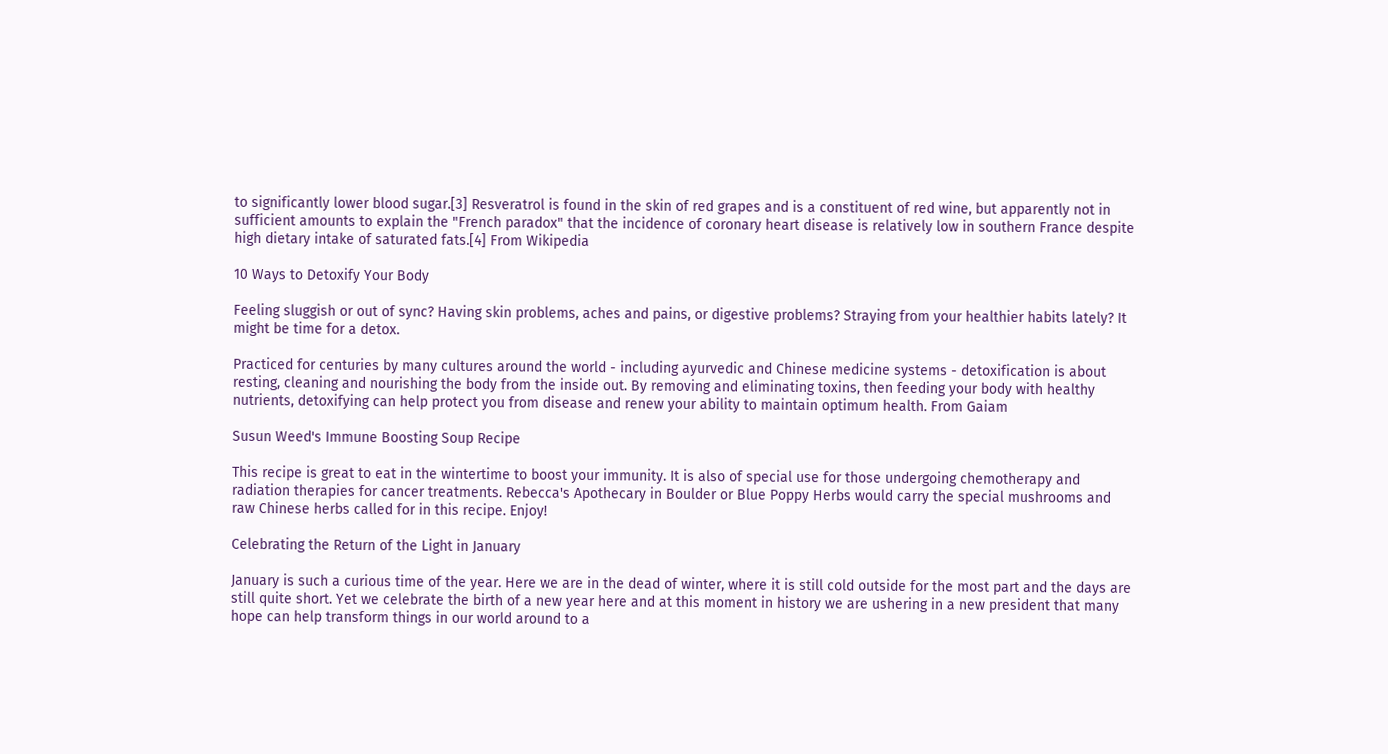to significantly lower blood sugar.[3] Resveratrol is found in the skin of red grapes and is a constituent of red wine, but apparently not in sufficient amounts to explain the "French paradox" that the incidence of coronary heart disease is relatively low in southern France despite high dietary intake of saturated fats.[4] From Wikipedia

10 Ways to Detoxify Your Body

Feeling sluggish or out of sync? Having skin problems, aches and pains, or digestive problems? Straying from your healthier habits lately? It might be time for a detox.

Practiced for centuries by many cultures around the world - including ayurvedic and Chinese medicine systems - detoxification is about resting, cleaning and nourishing the body from the inside out. By removing and eliminating toxins, then feeding your body with healthy nutrients, detoxifying can help protect you from disease and renew your ability to maintain optimum health. From Gaiam

Susun Weed's Immune Boosting Soup Recipe

This recipe is great to eat in the wintertime to boost your immunity. It is also of special use for those undergoing chemotherapy and radiation therapies for cancer treatments. Rebecca's Apothecary in Boulder or Blue Poppy Herbs would carry the special mushrooms and raw Chinese herbs called for in this recipe. Enjoy!

Celebrating the Return of the Light in January

January is such a curious time of the year. Here we are in the dead of winter, where it is still cold outside for the most part and the days are still quite short. Yet we celebrate the birth of a new year here and at this moment in history we are ushering in a new president that many hope can help transform things in our world around to a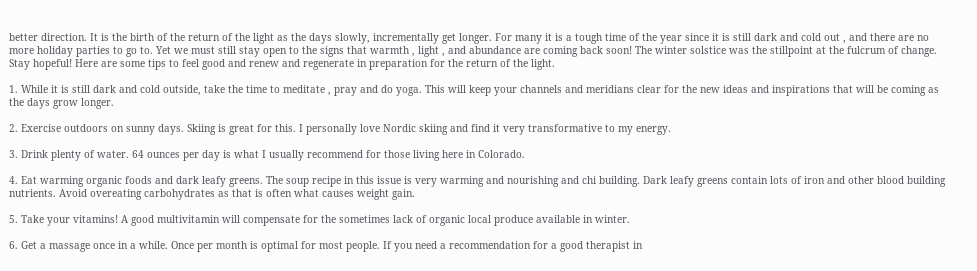better direction. It is the birth of the return of the light as the days slowly, incrementally get longer. For many it is a tough time of the year since it is still dark and cold out , and there are no more holiday parties to go to. Yet we must still stay open to the signs that warmth , light , and abundance are coming back soon! The winter solstice was the stillpoint at the fulcrum of change. Stay hopeful! Here are some tips to feel good and renew and regenerate in preparation for the return of the light.

1. While it is still dark and cold outside, take the time to meditate , pray and do yoga. This will keep your channels and meridians clear for the new ideas and inspirations that will be coming as the days grow longer.

2. Exercise outdoors on sunny days. Skiing is great for this. I personally love Nordic skiing and find it very transformative to my energy.

3. Drink plenty of water. 64 ounces per day is what I usually recommend for those living here in Colorado.

4. Eat warming organic foods and dark leafy greens. The soup recipe in this issue is very warming and nourishing and chi building. Dark leafy greens contain lots of iron and other blood building nutrients. Avoid overeating carbohydrates as that is often what causes weight gain.

5. Take your vitamins! A good multivitamin will compensate for the sometimes lack of organic local produce available in winter.

6. Get a massage once in a while. Once per month is optimal for most people. If you need a recommendation for a good therapist in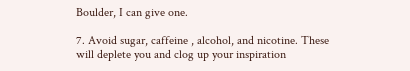Boulder, I can give one.

7. Avoid sugar, caffeine , alcohol, and nicotine. These will deplete you and clog up your inspiration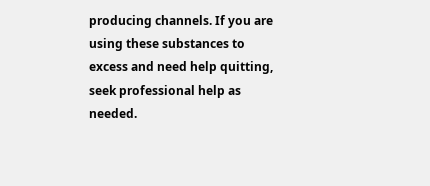producing channels. If you are using these substances to excess and need help quitting, seek professional help as needed.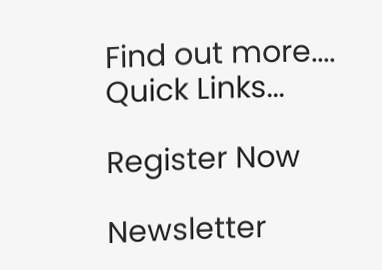Find out more....
Quick Links...

Register Now

Newsletter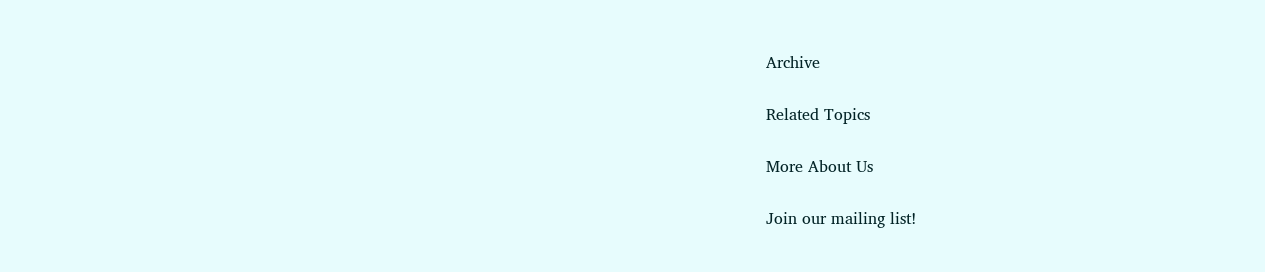Archive

Related Topics

More About Us

Join our mailing list!